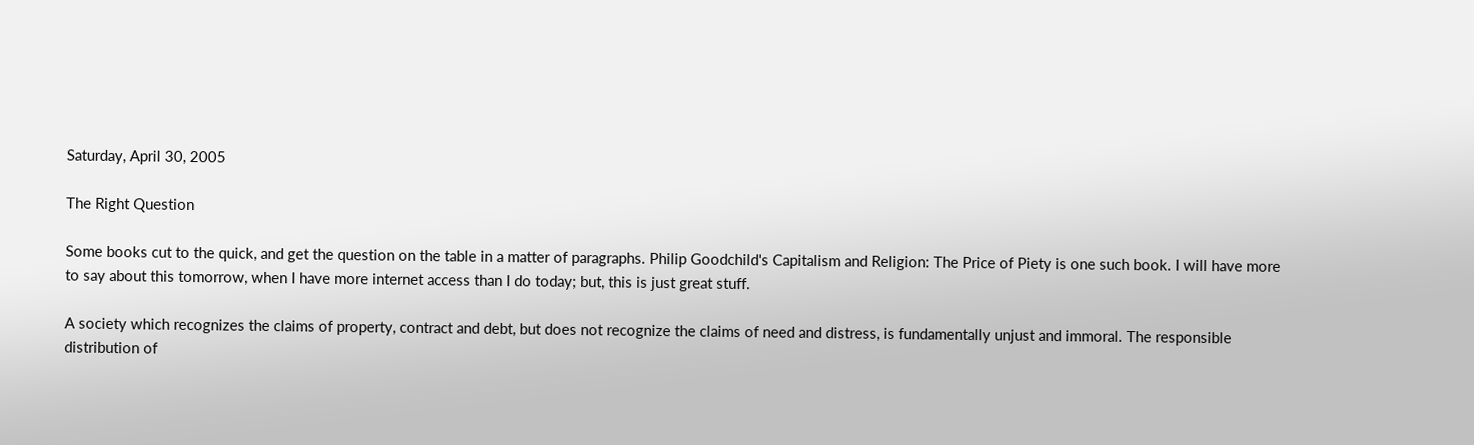Saturday, April 30, 2005

The Right Question

Some books cut to the quick, and get the question on the table in a matter of paragraphs. Philip Goodchild's Capitalism and Religion: The Price of Piety is one such book. I will have more to say about this tomorrow, when I have more internet access than I do today; but, this is just great stuff.

A society which recognizes the claims of property, contract and debt, but does not recognize the claims of need and distress, is fundamentally unjust and immoral. The responsible distribution of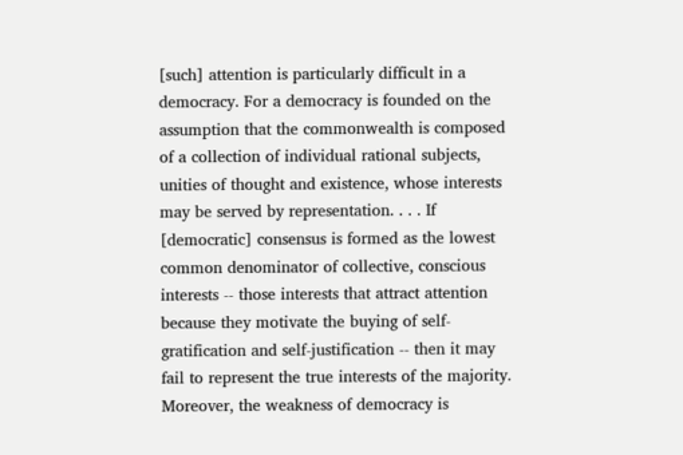[such] attention is particularly difficult in a democracy. For a democracy is founded on the assumption that the commonwealth is composed of a collection of individual rational subjects, unities of thought and existence, whose interests may be served by representation. . . . If [democratic] consensus is formed as the lowest common denominator of collective, conscious interests -- those interests that attract attention because they motivate the buying of self-gratification and self-justification -- then it may fail to represent the true interests of the majority. Moreover, the weakness of democracy is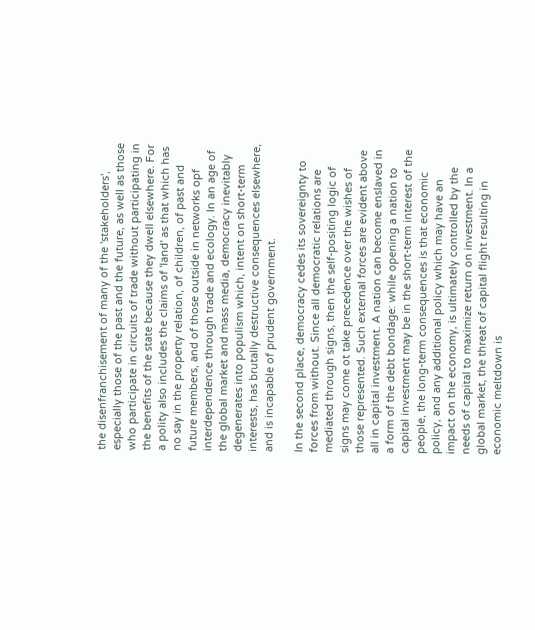the disenfranchisement of many of the 'stakeholders', especially those of the past and the future, as well as those who participate in circuits of trade without participating in the benefits of the state because they dwell elsewhere. For a polity also includes the claims of 'land' as that which has no say in the property relation, of children, of past and future members, and of those outside in networks opf interdependence through trade and ecology. In an age of the global market and mass media, democracy inevitably degenerates into populism which, intent on short-term interests, has brutally destructive consequences elsewhere, and is incapable of prudent government.

In the second place, democracy cedes its sovereignty to forces from without. Since all democratic relations are mediated through signs, then the self-positing logic of signs may come ot take precedence over the wishes of those represented. Such external forces are evident above all in capital investment. A nation can become enslaved in a form of the debt bondage: while opening a nation to capital investment may be in the short-term interest of the people, the long-term consequences is that economic policy, and any additional policy which may have an impact on the economy, is ultimately controlled by the needs of capital to maximize return on investment. In a global market, the threat of capital flight resulting in economic meltdown is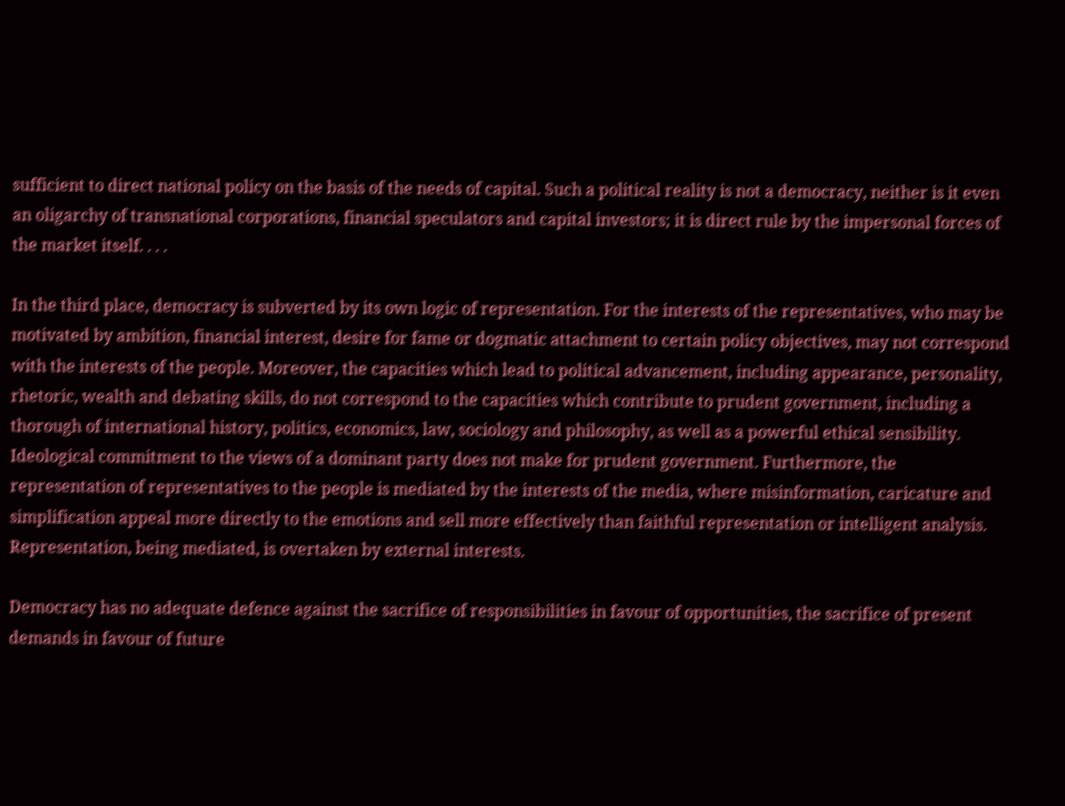sufficient to direct national policy on the basis of the needs of capital. Such a political reality is not a democracy, neither is it even an oligarchy of transnational corporations, financial speculators and capital investors; it is direct rule by the impersonal forces of the market itself. . . .

In the third place, democracy is subverted by its own logic of representation. For the interests of the representatives, who may be motivated by ambition, financial interest, desire for fame or dogmatic attachment to certain policy objectives, may not correspond with the interests of the people. Moreover, the capacities which lead to political advancement, including appearance, personality, rhetoric, wealth and debating skills, do not correspond to the capacities which contribute to prudent government, including a thorough of international history, politics, economics, law, sociology and philosophy, as well as a powerful ethical sensibility. Ideological commitment to the views of a dominant party does not make for prudent government. Furthermore, the representation of representatives to the people is mediated by the interests of the media, where misinformation, caricature and simplification appeal more directly to the emotions and sell more effectively than faithful representation or intelligent analysis. Representation, being mediated, is overtaken by external interests.

Democracy has no adequate defence against the sacrifice of responsibilities in favour of opportunities, the sacrifice of present demands in favour of future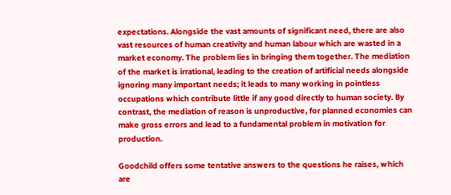expectations. Alongside the vast amounts of significant need, there are also vast resources of human creativity and human labour which are wasted in a market economy. The problem lies in bringing them together. The mediation of the market is irrational, leading to the creation of artificial needs alongside ignoring many important needs; it leads to many working in pointless occupations which contribute little if any good directly to human society. By contrast, the mediation of reason is unproductive, for planned economies can make gross errors and lead to a fundamental problem in motivation for production.

Goodchild offers some tentative answers to the questions he raises, which are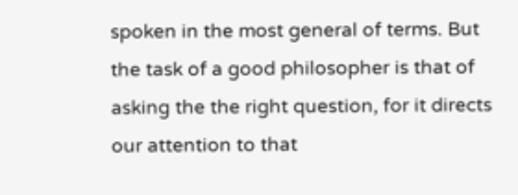spoken in the most general of terms. But the task of a good philosopher is that of asking the the right question, for it directs our attention to that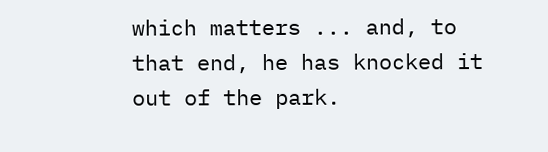which matters ... and, to that end, he has knocked it out of the park.